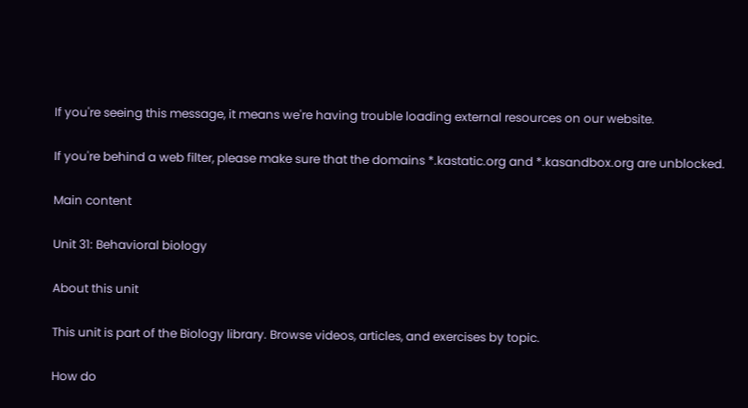If you're seeing this message, it means we're having trouble loading external resources on our website.

If you're behind a web filter, please make sure that the domains *.kastatic.org and *.kasandbox.org are unblocked.

Main content

Unit 31: Behavioral biology

About this unit

This unit is part of the Biology library. Browse videos, articles, and exercises by topic.

How do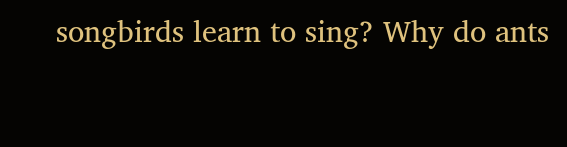songbirds learn to sing? Why do ants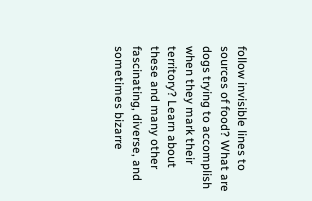follow invisible lines to sources of food? What are dogs trying to accomplish when they mark their territory? Learn about these and many other fascinating, diverse, and sometimes bizarre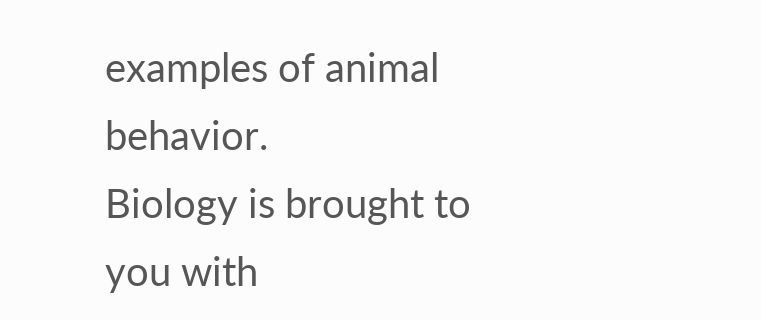examples of animal behavior.
Biology is brought to you with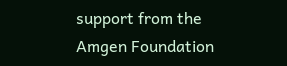support from the Amgen Foundation